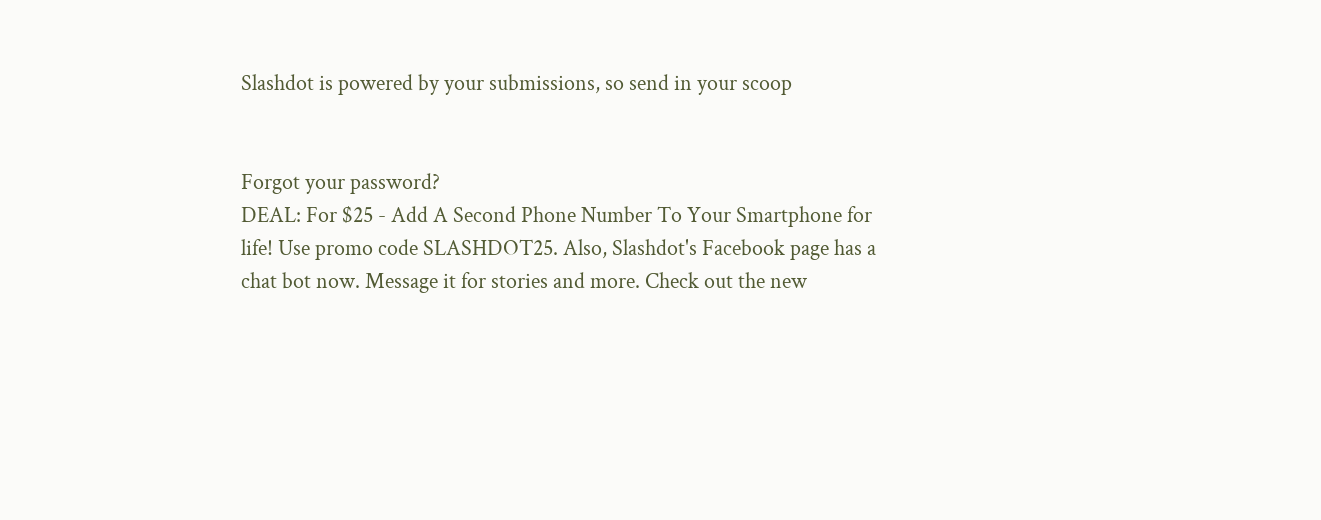Slashdot is powered by your submissions, so send in your scoop


Forgot your password?
DEAL: For $25 - Add A Second Phone Number To Your Smartphone for life! Use promo code SLASHDOT25. Also, Slashdot's Facebook page has a chat bot now. Message it for stories and more. Check out the new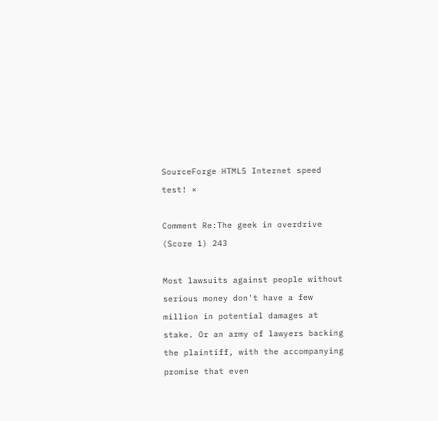SourceForge HTML5 Internet speed test! ×

Comment Re:The geek in overdrive (Score 1) 243

Most lawsuits against people without serious money don't have a few million in potential damages at stake. Or an army of lawyers backing the plaintiff, with the accompanying promise that even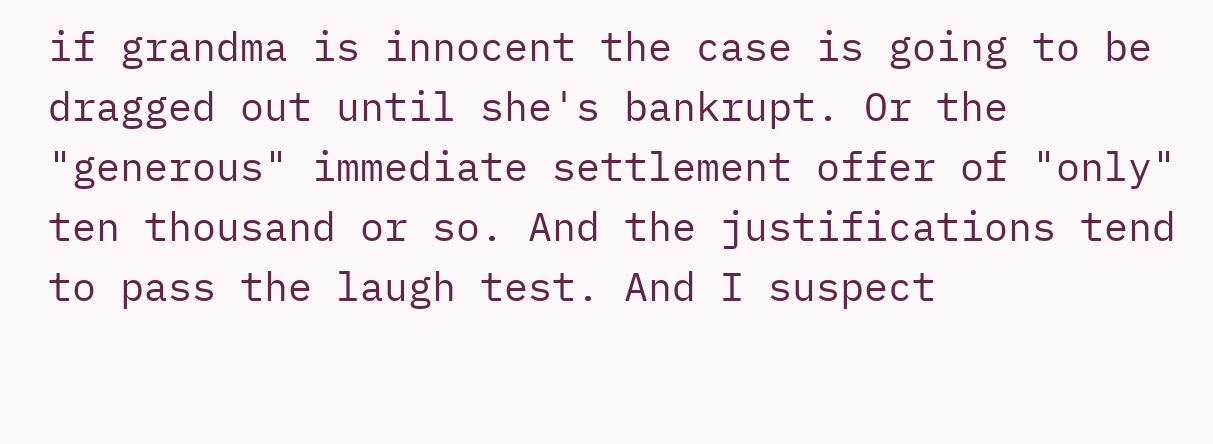if grandma is innocent the case is going to be dragged out until she's bankrupt. Or the "generous" immediate settlement offer of "only" ten thousand or so. And the justifications tend to pass the laugh test. And I suspect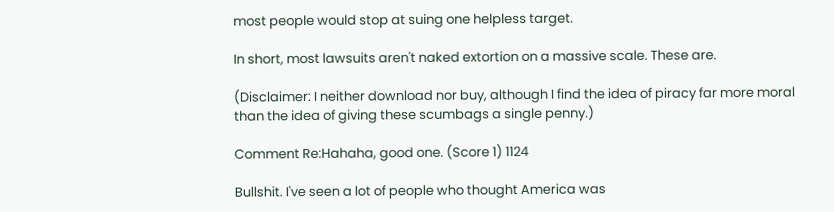most people would stop at suing one helpless target.

In short, most lawsuits aren't naked extortion on a massive scale. These are.

(Disclaimer: I neither download nor buy, although I find the idea of piracy far more moral than the idea of giving these scumbags a single penny.)

Comment Re:Hahaha, good one. (Score 1) 1124

Bullshit. I've seen a lot of people who thought America was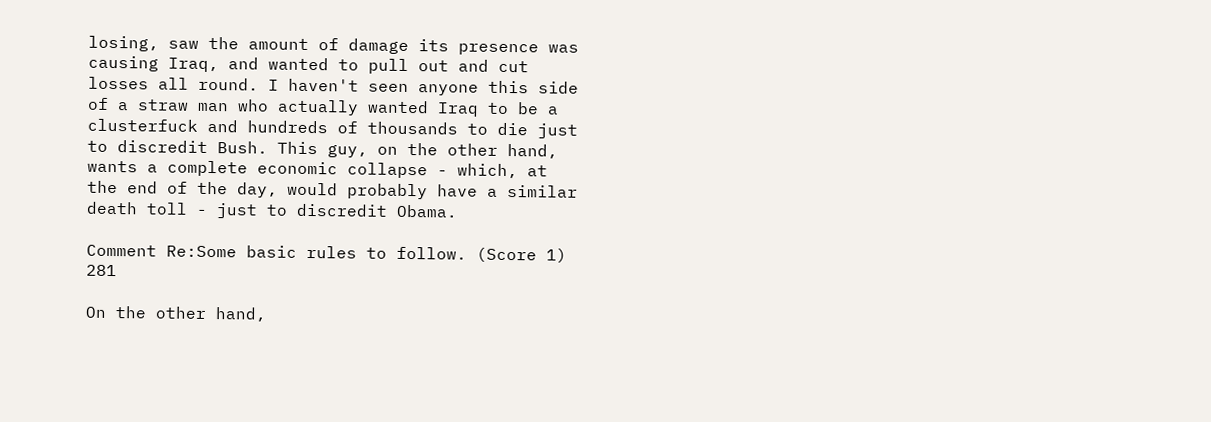losing, saw the amount of damage its presence was causing Iraq, and wanted to pull out and cut losses all round. I haven't seen anyone this side of a straw man who actually wanted Iraq to be a clusterfuck and hundreds of thousands to die just to discredit Bush. This guy, on the other hand, wants a complete economic collapse - which, at the end of the day, would probably have a similar death toll - just to discredit Obama.

Comment Re:Some basic rules to follow. (Score 1) 281

On the other hand,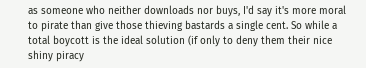as someone who neither downloads nor buys, I'd say it's more moral to pirate than give those thieving bastards a single cent. So while a total boycott is the ideal solution (if only to deny them their nice shiny piracy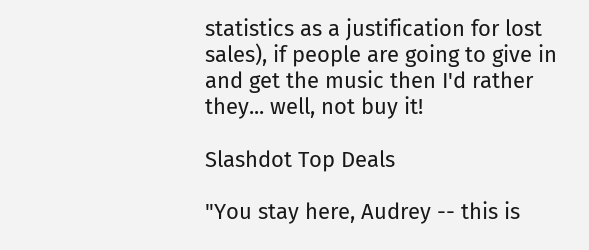statistics as a justification for lost sales), if people are going to give in and get the music then I'd rather they... well, not buy it!

Slashdot Top Deals

"You stay here, Audrey -- this is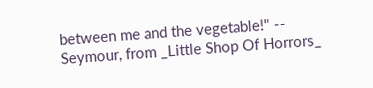between me and the vegetable!" -- Seymour, from _Little Shop Of Horrors_